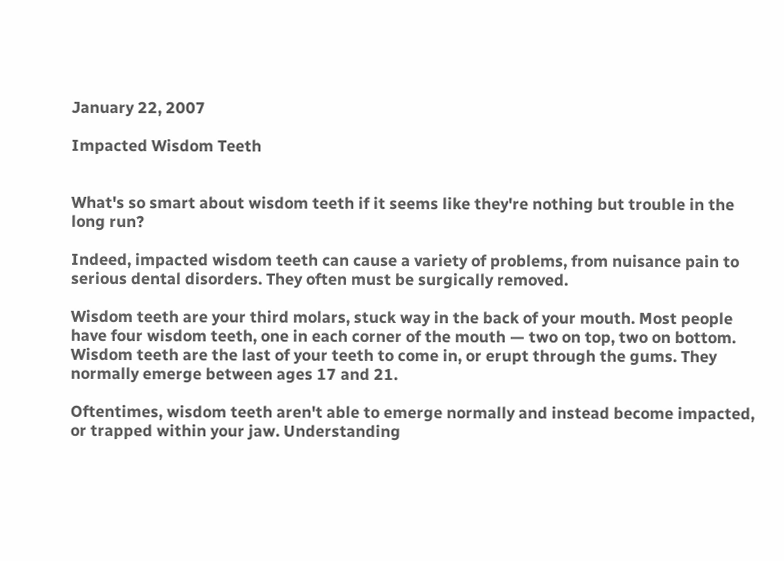January 22, 2007

Impacted Wisdom Teeth


What's so smart about wisdom teeth if it seems like they're nothing but trouble in the long run?

Indeed, impacted wisdom teeth can cause a variety of problems, from nuisance pain to serious dental disorders. They often must be surgically removed.

Wisdom teeth are your third molars, stuck way in the back of your mouth. Most people have four wisdom teeth, one in each corner of the mouth — two on top, two on bottom. Wisdom teeth are the last of your teeth to come in, or erupt through the gums. They normally emerge between ages 17 and 21.

Oftentimes, wisdom teeth aren't able to emerge normally and instead become impacted, or trapped within your jaw. Understanding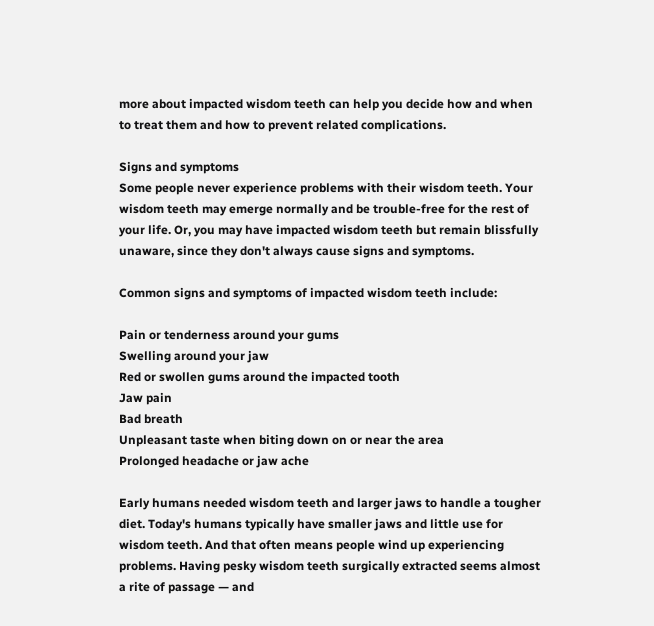more about impacted wisdom teeth can help you decide how and when to treat them and how to prevent related complications.

Signs and symptoms
Some people never experience problems with their wisdom teeth. Your wisdom teeth may emerge normally and be trouble-free for the rest of your life. Or, you may have impacted wisdom teeth but remain blissfully unaware, since they don't always cause signs and symptoms.

Common signs and symptoms of impacted wisdom teeth include:

Pain or tenderness around your gums
Swelling around your jaw
Red or swollen gums around the impacted tooth
Jaw pain
Bad breath
Unpleasant taste when biting down on or near the area
Prolonged headache or jaw ache

Early humans needed wisdom teeth and larger jaws to handle a tougher diet. Today's humans typically have smaller jaws and little use for wisdom teeth. And that often means people wind up experiencing problems. Having pesky wisdom teeth surgically extracted seems almost a rite of passage — and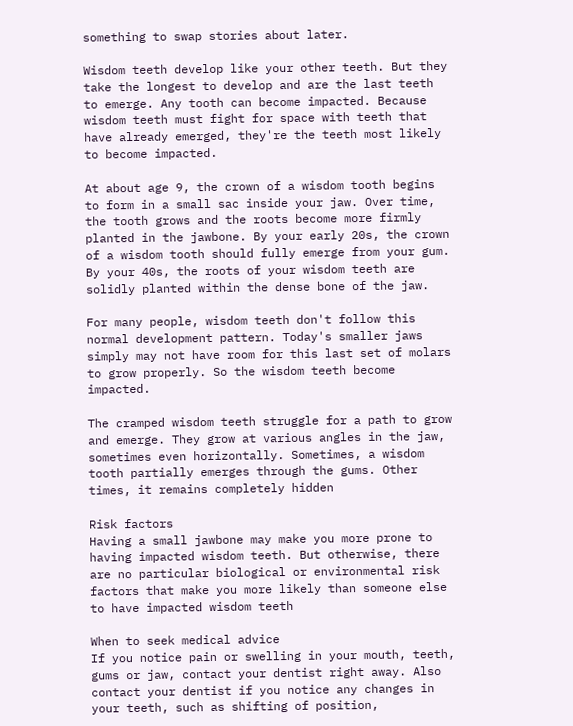something to swap stories about later.

Wisdom teeth develop like your other teeth. But they take the longest to develop and are the last teeth to emerge. Any tooth can become impacted. Because wisdom teeth must fight for space with teeth that have already emerged, they're the teeth most likely to become impacted.

At about age 9, the crown of a wisdom tooth begins to form in a small sac inside your jaw. Over time, the tooth grows and the roots become more firmly planted in the jawbone. By your early 20s, the crown of a wisdom tooth should fully emerge from your gum. By your 40s, the roots of your wisdom teeth are solidly planted within the dense bone of the jaw.

For many people, wisdom teeth don't follow this normal development pattern. Today's smaller jaws simply may not have room for this last set of molars to grow properly. So the wisdom teeth become impacted.

The cramped wisdom teeth struggle for a path to grow and emerge. They grow at various angles in the jaw, sometimes even horizontally. Sometimes, a wisdom tooth partially emerges through the gums. Other times, it remains completely hidden

Risk factors
Having a small jawbone may make you more prone to having impacted wisdom teeth. But otherwise, there are no particular biological or environmental risk factors that make you more likely than someone else to have impacted wisdom teeth

When to seek medical advice
If you notice pain or swelling in your mouth, teeth, gums or jaw, contact your dentist right away. Also contact your dentist if you notice any changes in your teeth, such as shifting of position,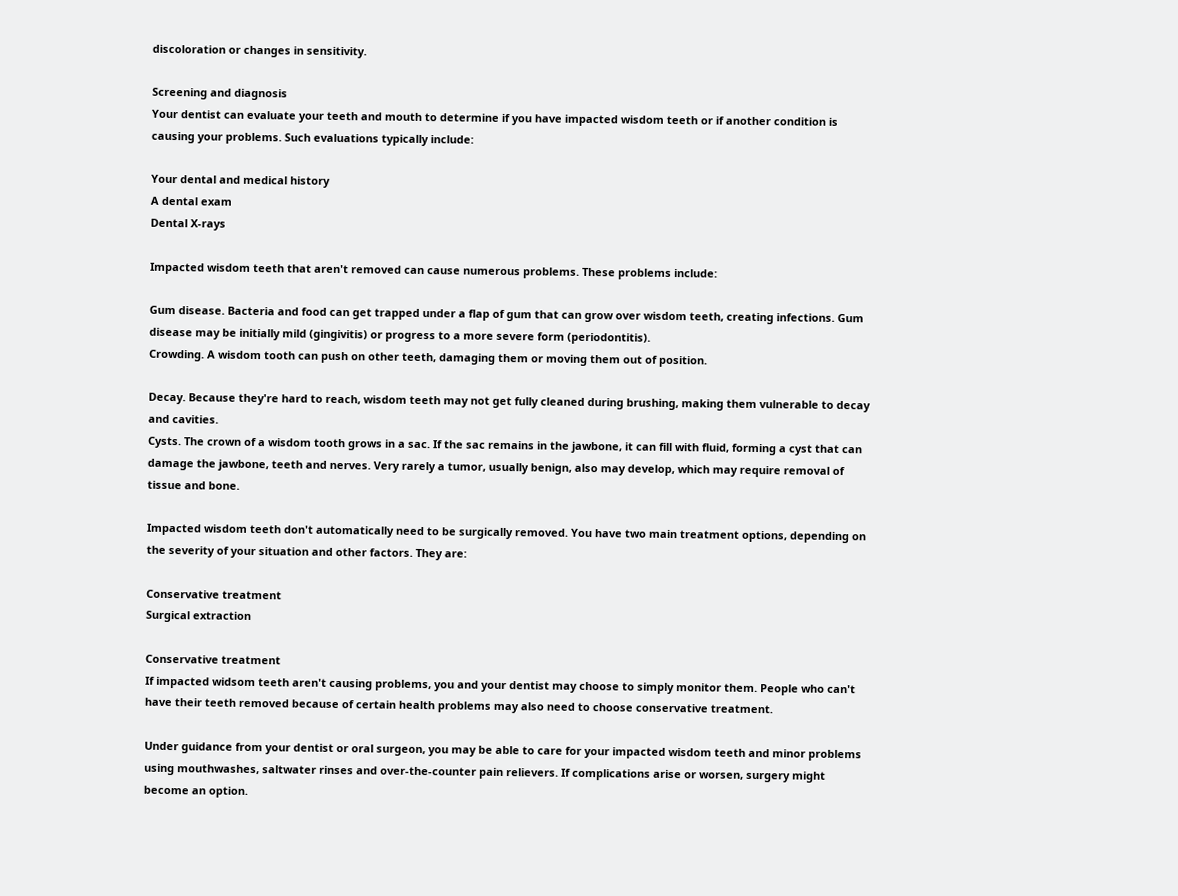discoloration or changes in sensitivity.

Screening and diagnosis
Your dentist can evaluate your teeth and mouth to determine if you have impacted wisdom teeth or if another condition is causing your problems. Such evaluations typically include:

Your dental and medical history
A dental exam
Dental X-rays

Impacted wisdom teeth that aren't removed can cause numerous problems. These problems include:

Gum disease. Bacteria and food can get trapped under a flap of gum that can grow over wisdom teeth, creating infections. Gum disease may be initially mild (gingivitis) or progress to a more severe form (periodontitis).
Crowding. A wisdom tooth can push on other teeth, damaging them or moving them out of position.

Decay. Because they're hard to reach, wisdom teeth may not get fully cleaned during brushing, making them vulnerable to decay and cavities.
Cysts. The crown of a wisdom tooth grows in a sac. If the sac remains in the jawbone, it can fill with fluid, forming a cyst that can damage the jawbone, teeth and nerves. Very rarely a tumor, usually benign, also may develop, which may require removal of tissue and bone.

Impacted wisdom teeth don't automatically need to be surgically removed. You have two main treatment options, depending on the severity of your situation and other factors. They are:

Conservative treatment
Surgical extraction

Conservative treatment
If impacted widsom teeth aren't causing problems, you and your dentist may choose to simply monitor them. People who can't have their teeth removed because of certain health problems may also need to choose conservative treatment.

Under guidance from your dentist or oral surgeon, you may be able to care for your impacted wisdom teeth and minor problems using mouthwashes, saltwater rinses and over-the-counter pain relievers. If complications arise or worsen, surgery might become an option.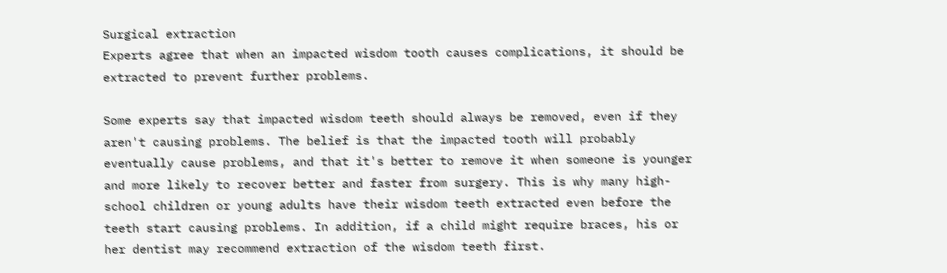Surgical extraction
Experts agree that when an impacted wisdom tooth causes complications, it should be extracted to prevent further problems.

Some experts say that impacted wisdom teeth should always be removed, even if they aren't causing problems. The belief is that the impacted tooth will probably eventually cause problems, and that it's better to remove it when someone is younger and more likely to recover better and faster from surgery. This is why many high-school children or young adults have their wisdom teeth extracted even before the teeth start causing problems. In addition, if a child might require braces, his or her dentist may recommend extraction of the wisdom teeth first.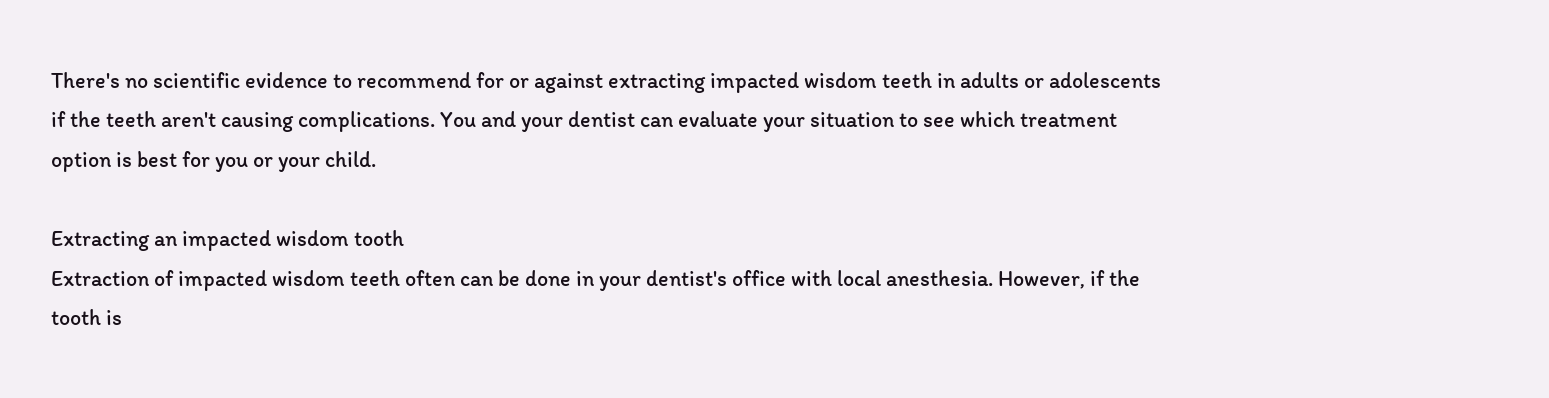There's no scientific evidence to recommend for or against extracting impacted wisdom teeth in adults or adolescents if the teeth aren't causing complications. You and your dentist can evaluate your situation to see which treatment option is best for you or your child.

Extracting an impacted wisdom tooth
Extraction of impacted wisdom teeth often can be done in your dentist's office with local anesthesia. However, if the tooth is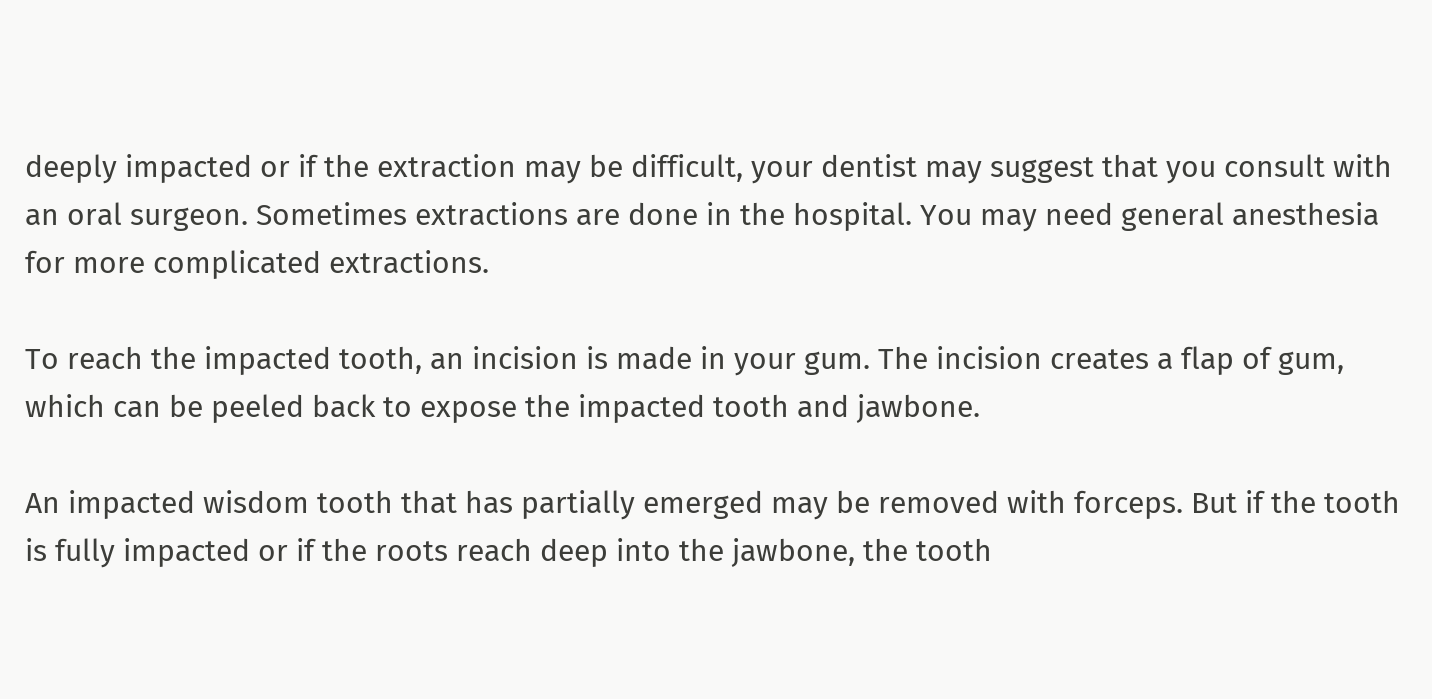deeply impacted or if the extraction may be difficult, your dentist may suggest that you consult with an oral surgeon. Sometimes extractions are done in the hospital. You may need general anesthesia for more complicated extractions.

To reach the impacted tooth, an incision is made in your gum. The incision creates a flap of gum, which can be peeled back to expose the impacted tooth and jawbone.

An impacted wisdom tooth that has partially emerged may be removed with forceps. But if the tooth is fully impacted or if the roots reach deep into the jawbone, the tooth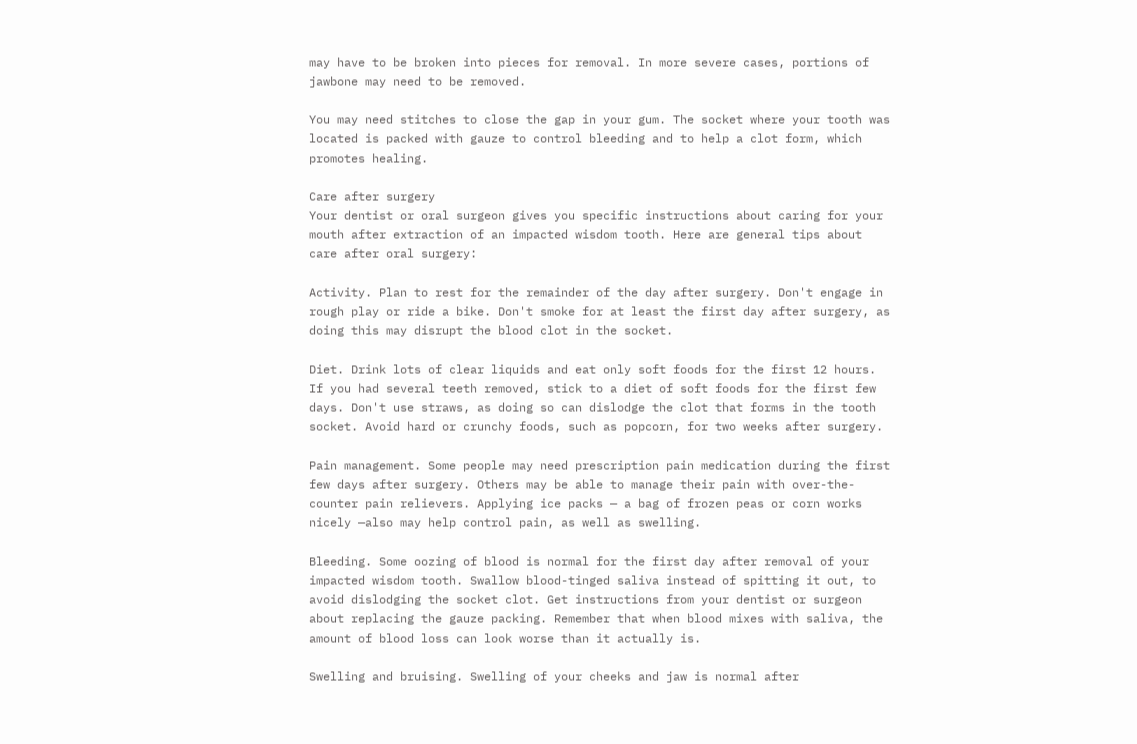may have to be broken into pieces for removal. In more severe cases, portions of jawbone may need to be removed.

You may need stitches to close the gap in your gum. The socket where your tooth was located is packed with gauze to control bleeding and to help a clot form, which promotes healing.

Care after surgery
Your dentist or oral surgeon gives you specific instructions about caring for your mouth after extraction of an impacted wisdom tooth. Here are general tips about care after oral surgery:

Activity. Plan to rest for the remainder of the day after surgery. Don't engage in rough play or ride a bike. Don't smoke for at least the first day after surgery, as doing this may disrupt the blood clot in the socket.

Diet. Drink lots of clear liquids and eat only soft foods for the first 12 hours. If you had several teeth removed, stick to a diet of soft foods for the first few days. Don't use straws, as doing so can dislodge the clot that forms in the tooth socket. Avoid hard or crunchy foods, such as popcorn, for two weeks after surgery.

Pain management. Some people may need prescription pain medication during the first few days after surgery. Others may be able to manage their pain with over-the-counter pain relievers. Applying ice packs — a bag of frozen peas or corn works nicely —also may help control pain, as well as swelling.

Bleeding. Some oozing of blood is normal for the first day after removal of your impacted wisdom tooth. Swallow blood-tinged saliva instead of spitting it out, to avoid dislodging the socket clot. Get instructions from your dentist or surgeon about replacing the gauze packing. Remember that when blood mixes with saliva, the amount of blood loss can look worse than it actually is.

Swelling and bruising. Swelling of your cheeks and jaw is normal after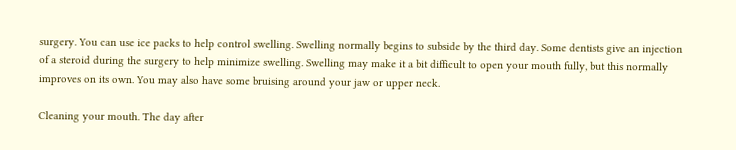surgery. You can use ice packs to help control swelling. Swelling normally begins to subside by the third day. Some dentists give an injection of a steroid during the surgery to help minimize swelling. Swelling may make it a bit difficult to open your mouth fully, but this normally improves on its own. You may also have some bruising around your jaw or upper neck.

Cleaning your mouth. The day after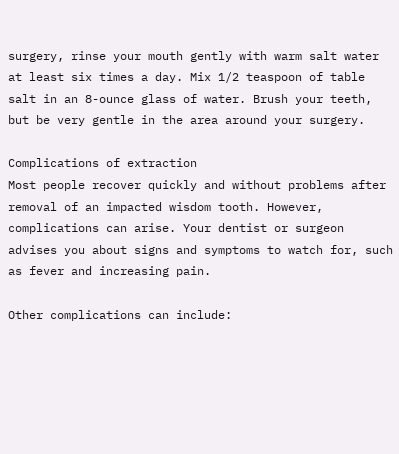surgery, rinse your mouth gently with warm salt water at least six times a day. Mix 1/2 teaspoon of table salt in an 8-ounce glass of water. Brush your teeth, but be very gentle in the area around your surgery.

Complications of extraction
Most people recover quickly and without problems after removal of an impacted wisdom tooth. However, complications can arise. Your dentist or surgeon advises you about signs and symptoms to watch for, such as fever and increasing pain.

Other complications can include: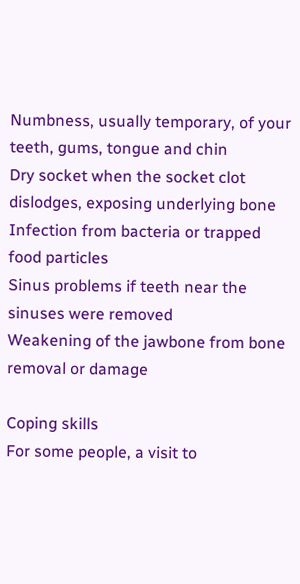Numbness, usually temporary, of your teeth, gums, tongue and chin
Dry socket when the socket clot dislodges, exposing underlying bone
Infection from bacteria or trapped food particles
Sinus problems if teeth near the sinuses were removed
Weakening of the jawbone from bone removal or damage

Coping skills
For some people, a visit to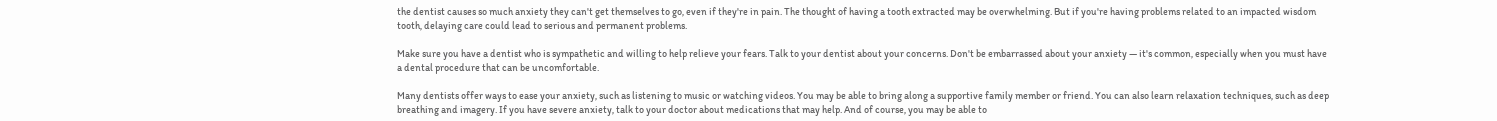the dentist causes so much anxiety they can't get themselves to go, even if they're in pain. The thought of having a tooth extracted may be overwhelming. But if you're having problems related to an impacted wisdom tooth, delaying care could lead to serious and permanent problems.

Make sure you have a dentist who is sympathetic and willing to help relieve your fears. Talk to your dentist about your concerns. Don't be embarrassed about your anxiety — it's common, especially when you must have a dental procedure that can be uncomfortable.

Many dentists offer ways to ease your anxiety, such as listening to music or watching videos. You may be able to bring along a supportive family member or friend. You can also learn relaxation techniques, such as deep breathing and imagery. If you have severe anxiety, talk to your doctor about medications that may help. And of course, you may be able to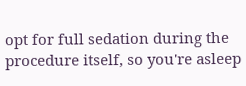opt for full sedation during the procedure itself, so you're asleep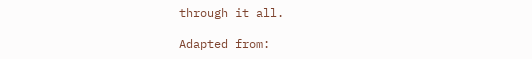through it all.

Adapted from: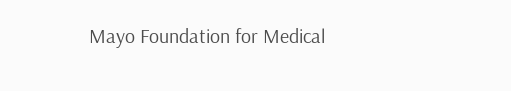Mayo Foundation for Medical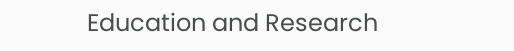Education and Research